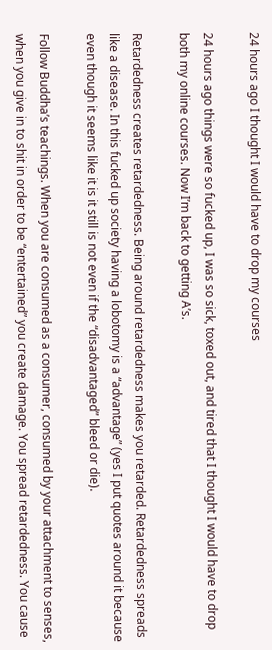24 hours ago I thought I would have to drop my courses

24 hours ago things were so fucked up, I was so sick, toxed out, and tired that I thought I would have to drop both my online courses. Now I’m back to getting A’s.

Retardedness creates retardedness. Being around retardedness makes you retarded. Retardedness spreads like a disease. In this fucked up society having a lobotomy is a “advantage” (yes I put quotes around it because even though it seems like it is it still is not even if the “disadvantaged” bleed or die).

Follow Buddha’s teachings. When you are consumed as a consumer, consumed by your attachment to senses, when you give in to shit in order to be “entertained” you create damage. You spread retardedness. You cause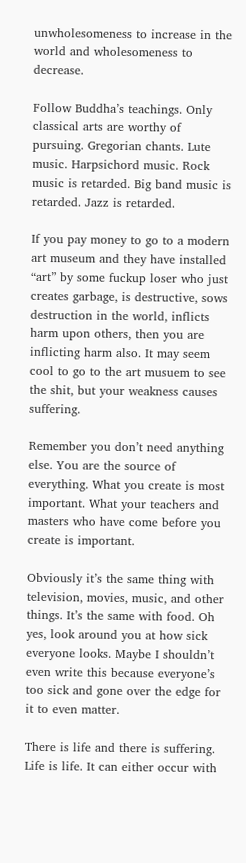unwholesomeness to increase in the world and wholesomeness to decrease.

Follow Buddha’s teachings. Only classical arts are worthy of pursuing. Gregorian chants. Lute music. Harpsichord music. Rock music is retarded. Big band music is retarded. Jazz is retarded.

If you pay money to go to a modern art museum and they have installed “art” by some fuckup loser who just creates garbage, is destructive, sows destruction in the world, inflicts harm upon others, then you are inflicting harm also. It may seem cool to go to the art musuem to see the shit, but your weakness causes suffering.

Remember you don’t need anything else. You are the source of everything. What you create is most important. What your teachers and masters who have come before you create is important.

Obviously it’s the same thing with television, movies, music, and other things. It’s the same with food. Oh yes, look around you at how sick everyone looks. Maybe I shouldn’t even write this because everyone’s too sick and gone over the edge for it to even matter.

There is life and there is suffering. Life is life. It can either occur with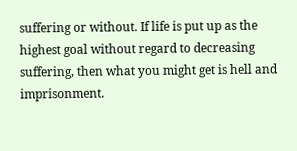suffering or without. If life is put up as the highest goal without regard to decreasing suffering, then what you might get is hell and imprisonment.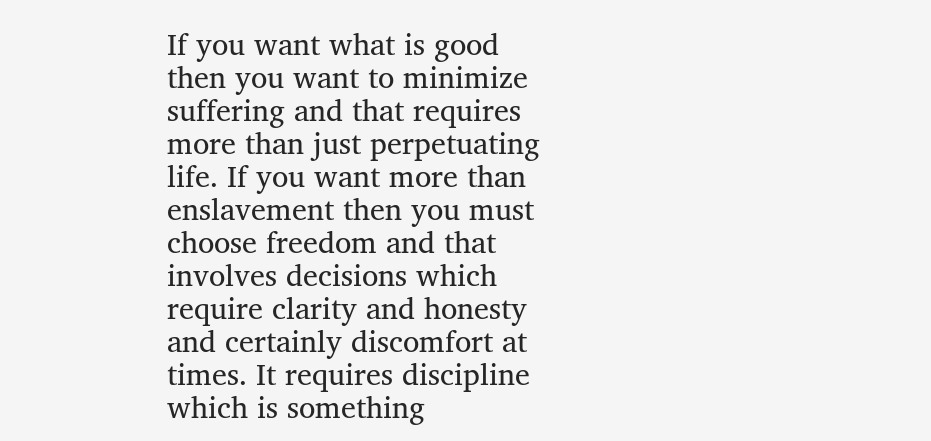If you want what is good then you want to minimize suffering and that requires more than just perpetuating life. If you want more than enslavement then you must choose freedom and that involves decisions which require clarity and honesty and certainly discomfort at times. It requires discipline which is something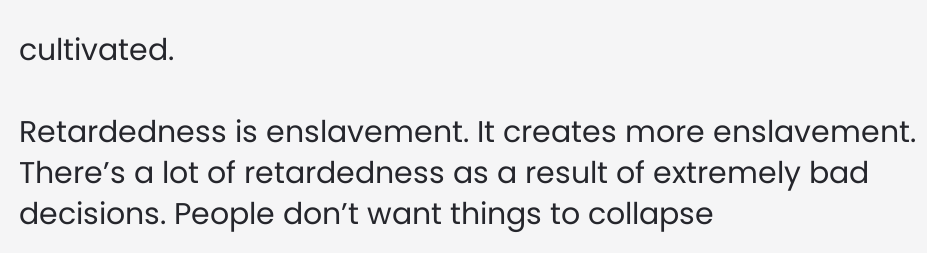cultivated.

Retardedness is enslavement. It creates more enslavement. There’s a lot of retardedness as a result of extremely bad decisions. People don’t want things to collapse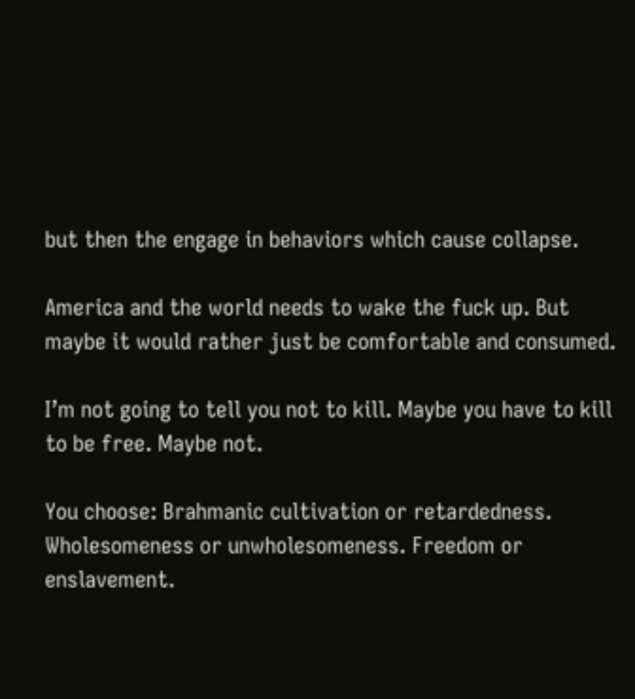but then the engage in behaviors which cause collapse.

America and the world needs to wake the fuck up. But maybe it would rather just be comfortable and consumed.

I’m not going to tell you not to kill. Maybe you have to kill to be free. Maybe not.

You choose: Brahmanic cultivation or retardedness. Wholesomeness or unwholesomeness. Freedom or enslavement.